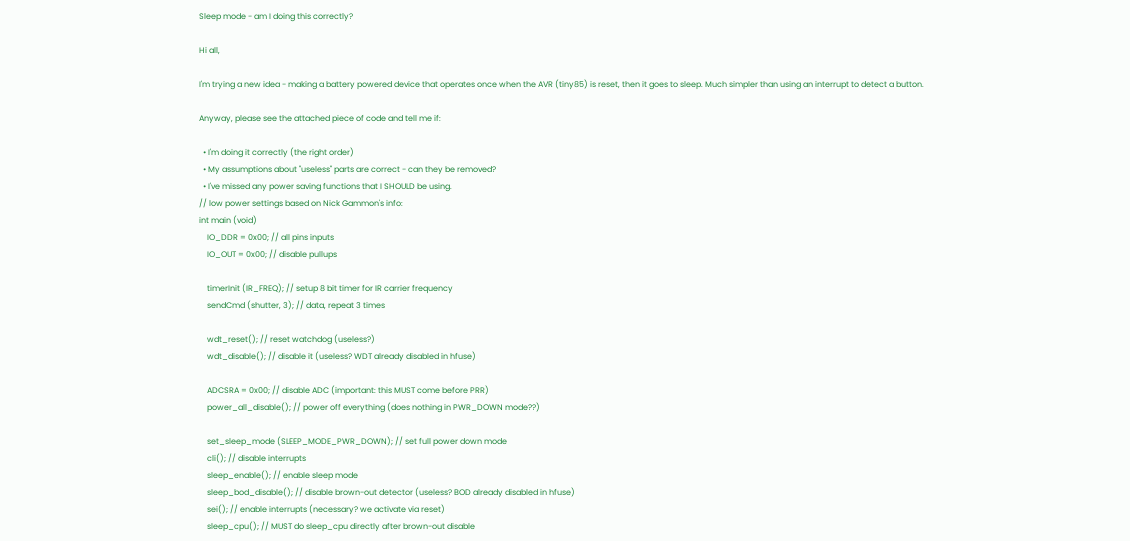Sleep mode - am I doing this correctly?

Hi all,

I'm trying a new idea - making a battery powered device that operates once when the AVR (tiny85) is reset, then it goes to sleep. Much simpler than using an interrupt to detect a button.

Anyway, please see the attached piece of code and tell me if:

  • I'm doing it correctly (the right order)
  • My assumptions about "useless" parts are correct - can they be removed?
  • I've missed any power saving functions that I SHOULD be using.
// low power settings based on Nick Gammon's info:
int main (void)
    IO_DDR = 0x00; // all pins inputs
    IO_OUT = 0x00; // disable pullups

    timerInit (IR_FREQ); // setup 8 bit timer for IR carrier frequency
    sendCmd (shutter, 3); // data, repeat 3 times

    wdt_reset(); // reset watchdog (useless?)
    wdt_disable(); // disable it (useless? WDT already disabled in hfuse)

    ADCSRA = 0x00; // disable ADC (important: this MUST come before PRR)
    power_all_disable(); // power off everything (does nothing in PWR_DOWN mode??)

    set_sleep_mode (SLEEP_MODE_PWR_DOWN); // set full power down mode
    cli(); // disable interrupts
    sleep_enable(); // enable sleep mode
    sleep_bod_disable(); // disable brown-out detector (useless? BOD already disabled in hfuse)
    sei(); // enable interrupts (necessary? we activate via reset)
    sleep_cpu(); // MUST do sleep_cpu directly after brown-out disable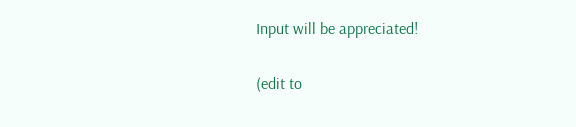Input will be appreciated!

(edit to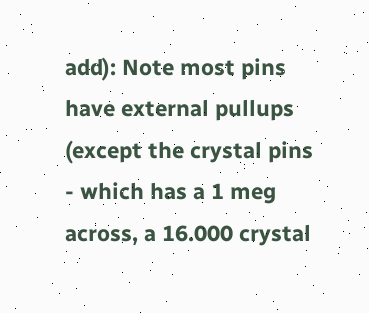add): Note most pins have external pullups (except the crystal pins - which has a 1 meg across, a 16.000 crystal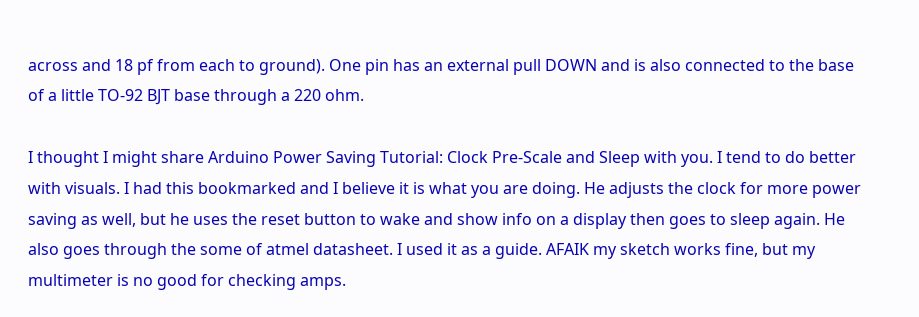across and 18 pf from each to ground). One pin has an external pull DOWN and is also connected to the base of a little TO-92 BJT base through a 220 ohm.

I thought I might share Arduino Power Saving Tutorial: Clock Pre-Scale and Sleep with you. I tend to do better with visuals. I had this bookmarked and I believe it is what you are doing. He adjusts the clock for more power saving as well, but he uses the reset button to wake and show info on a display then goes to sleep again. He also goes through the some of atmel datasheet. I used it as a guide. AFAIK my sketch works fine, but my multimeter is no good for checking amps.